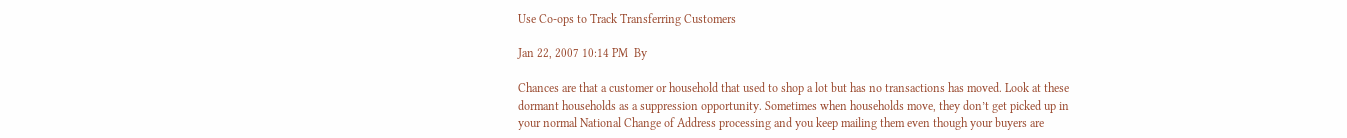Use Co-ops to Track Transferring Customers

Jan 22, 2007 10:14 PM  By

Chances are that a customer or household that used to shop a lot but has no transactions has moved. Look at these dormant households as a suppression opportunity. Sometimes when households move, they don’t get picked up in your normal National Change of Address processing and you keep mailing them even though your buyers are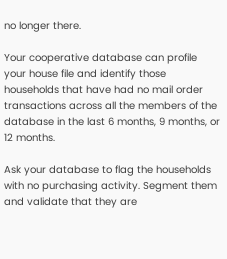no longer there.

Your cooperative database can profile your house file and identify those households that have had no mail order transactions across all the members of the database in the last 6 months, 9 months, or 12 months.

Ask your database to flag the households with no purchasing activity. Segment them and validate that they are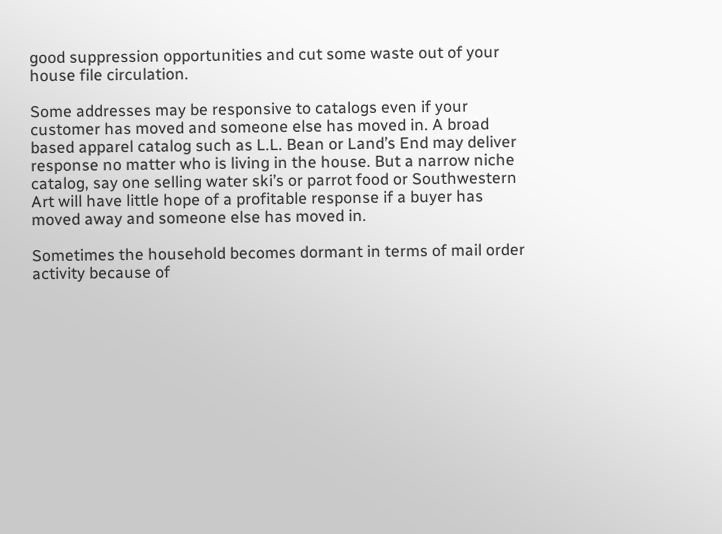good suppression opportunities and cut some waste out of your house file circulation.

Some addresses may be responsive to catalogs even if your customer has moved and someone else has moved in. A broad based apparel catalog such as L.L. Bean or Land’s End may deliver response no matter who is living in the house. But a narrow niche catalog, say one selling water ski’s or parrot food or Southwestern Art will have little hope of a profitable response if a buyer has moved away and someone else has moved in.

Sometimes the household becomes dormant in terms of mail order activity because of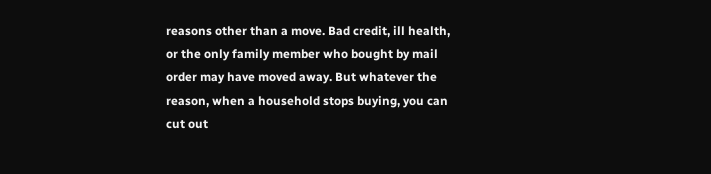reasons other than a move. Bad credit, ill health, or the only family member who bought by mail order may have moved away. But whatever the reason, when a household stops buying, you can cut out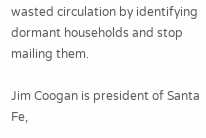wasted circulation by identifying dormant households and stop mailing them.

Jim Coogan is president of Santa Fe,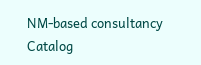NM-based consultancy Catalog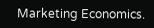Marketing Economics.